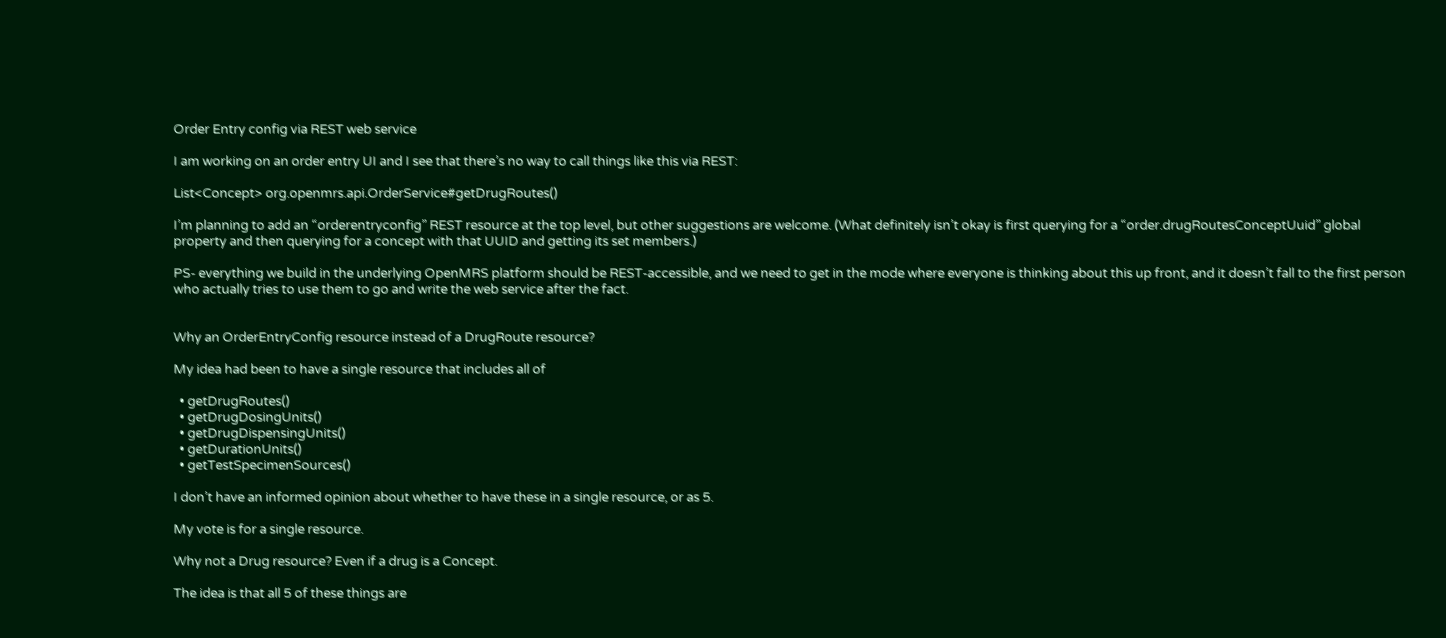Order Entry config via REST web service

I am working on an order entry UI and I see that there’s no way to call things like this via REST:

List<Concept> org.openmrs.api.OrderService#getDrugRoutes()

I’m planning to add an “orderentryconfig” REST resource at the top level, but other suggestions are welcome. (What definitely isn’t okay is first querying for a “order.drugRoutesConceptUuid” global property and then querying for a concept with that UUID and getting its set members.)

PS- everything we build in the underlying OpenMRS platform should be REST-accessible, and we need to get in the mode where everyone is thinking about this up front, and it doesn’t fall to the first person who actually tries to use them to go and write the web service after the fact.


Why an OrderEntryConfig resource instead of a DrugRoute resource?

My idea had been to have a single resource that includes all of

  • getDrugRoutes()
  • getDrugDosingUnits()
  • getDrugDispensingUnits()
  • getDurationUnits()
  • getTestSpecimenSources()

I don’t have an informed opinion about whether to have these in a single resource, or as 5.

My vote is for a single resource.

Why not a Drug resource? Even if a drug is a Concept.

The idea is that all 5 of these things are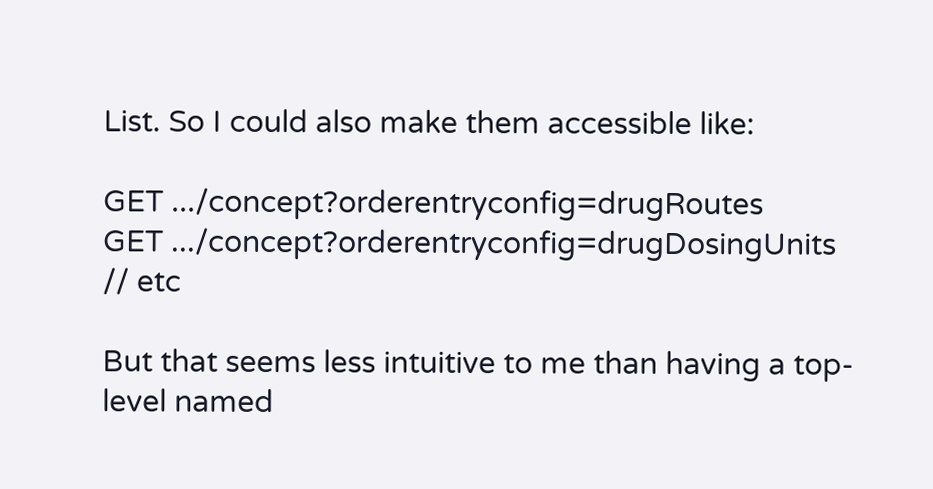List. So I could also make them accessible like:

GET .../concept?orderentryconfig=drugRoutes
GET .../concept?orderentryconfig=drugDosingUnits
// etc

But that seems less intuitive to me than having a top-level named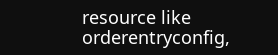resource like orderentryconfig,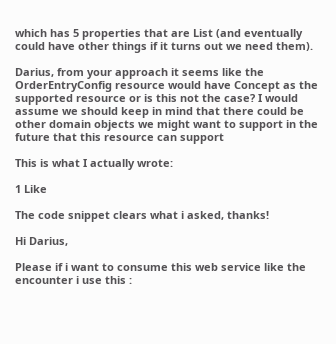which has 5 properties that are List (and eventually could have other things if it turns out we need them).

Darius, from your approach it seems like the OrderEntryConfig resource would have Concept as the supported resource or is this not the case? I would assume we should keep in mind that there could be other domain objects we might want to support in the future that this resource can support

This is what I actually wrote:

1 Like

The code snippet clears what i asked, thanks!

Hi Darius,

Please if i want to consume this web service like the encounter i use this :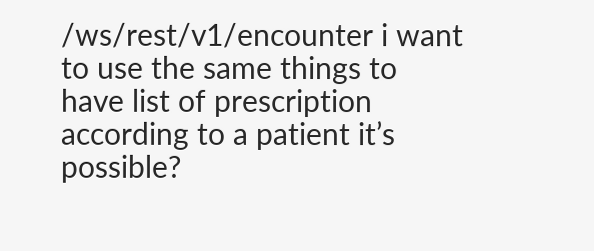/ws/rest/v1/encounter i want to use the same things to have list of prescription according to a patient it’s possible?